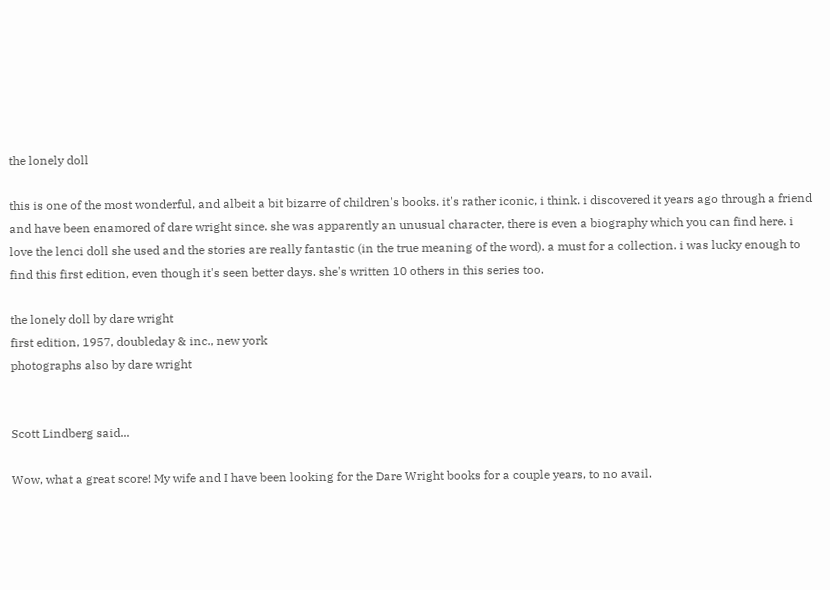the lonely doll

this is one of the most wonderful, and albeit a bit bizarre of children's books. it's rather iconic, i think. i discovered it years ago through a friend and have been enamored of dare wright since. she was apparently an unusual character, there is even a biography which you can find here. i love the lenci doll she used and the stories are really fantastic (in the true meaning of the word). a must for a collection. i was lucky enough to find this first edition, even though it's seen better days. she's written 10 others in this series too.

the lonely doll by dare wright
first edition, 1957, doubleday & inc., new york
photographs also by dare wright


Scott Lindberg said...

Wow, what a great score! My wife and I have been looking for the Dare Wright books for a couple years, to no avail.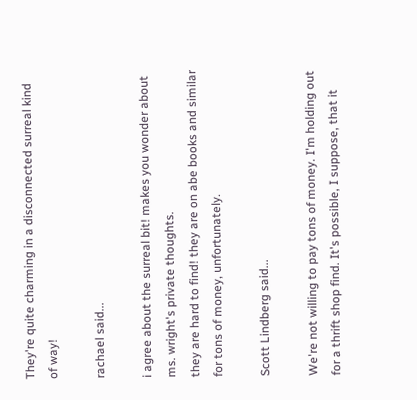They're quite charming in a disconnected surreal kind of way!

rachael said...

i agree about the surreal bit! makes you wonder about ms. wright's private thoughts.
they are hard to find! they are on abe books and similar for tons of money, unfortunately.

Scott Lindberg said...

We're not willing to pay tons of money. I'm holding out for a thrift shop find. It's possible, I suppose, that it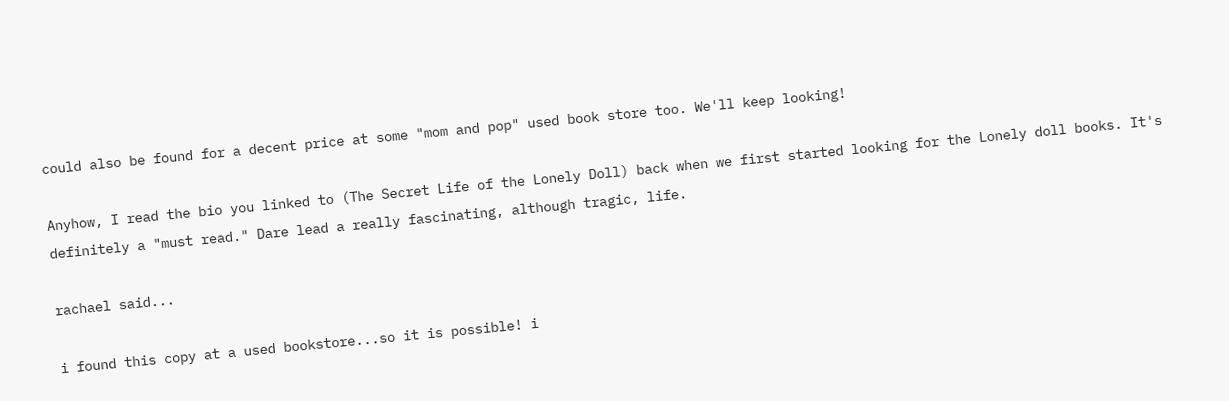could also be found for a decent price at some "mom and pop" used book store too. We'll keep looking!

Anyhow, I read the bio you linked to (The Secret Life of the Lonely Doll) back when we first started looking for the Lonely doll books. It's definitely a "must read." Dare lead a really fascinating, although tragic, life.

rachael said...

i found this copy at a used bookstore...so it is possible! i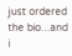just ordered the bio...and i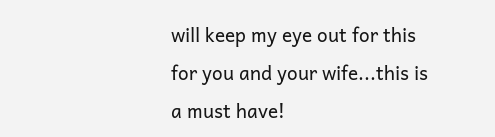will keep my eye out for this for you and your wife...this is a must have!